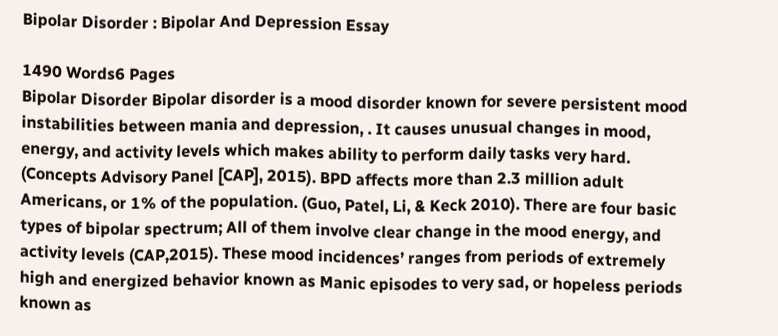Bipolar Disorder : Bipolar And Depression Essay

1490 Words6 Pages
Bipolar Disorder Bipolar disorder is a mood disorder known for severe persistent mood instabilities between mania and depression, . It causes unusual changes in mood, energy, and activity levels which makes ability to perform daily tasks very hard. (Concepts Advisory Panel [CAP], 2015). BPD affects more than 2.3 million adult Americans, or 1% of the population. (Guo, Patel, Li, & Keck 2010). There are four basic types of bipolar spectrum; All of them involve clear change in the mood energy, and activity levels (CAP,2015). These mood incidences’ ranges from periods of extremely high and energized behavior known as Manic episodes to very sad, or hopeless periods known as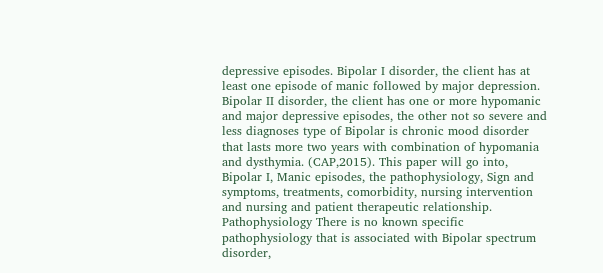depressive episodes. Bipolar I disorder, the client has at least one episode of manic followed by major depression. Bipolar II disorder, the client has one or more hypomanic and major depressive episodes, the other not so severe and less diagnoses type of Bipolar is chronic mood disorder that lasts more two years with combination of hypomania and dysthymia. (CAP,2015). This paper will go into, Bipolar I, Manic episodes, the pathophysiology, Sign and symptoms, treatments, comorbidity, nursing intervention and nursing and patient therapeutic relationship. Pathophysiology There is no known specific pathophysiology that is associated with Bipolar spectrum disorder,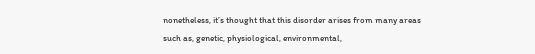nonetheless, it’s thought that this disorder arises from many areas such as, genetic, physiological, environmental,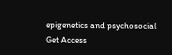epigenetics and psychosocial
Get Access